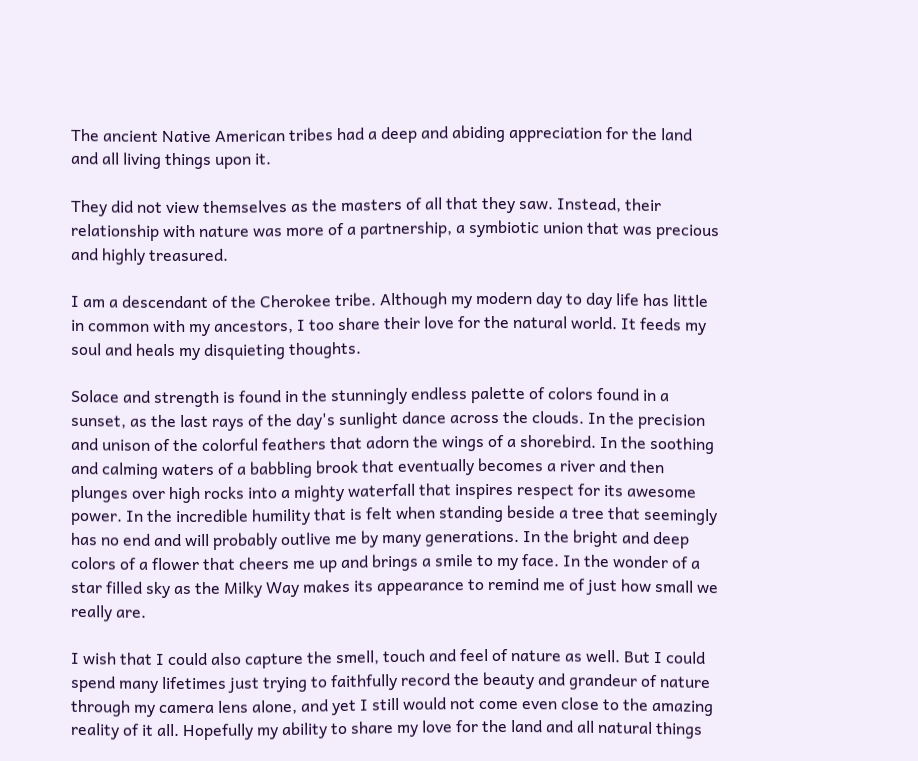The ancient Native American tribes had a deep and abiding appreciation for the land and all living things upon it.

They did not view themselves as the masters of all that they saw. Instead, their relationship with nature was more of a partnership, a symbiotic union that was precious and highly treasured.

I am a descendant of the Cherokee tribe. Although my modern day to day life has little in common with my ancestors, I too share their love for the natural world. It feeds my soul and heals my disquieting thoughts.

Solace and strength is found in the stunningly endless palette of colors found in a sunset, as the last rays of the day's sunlight dance across the clouds. In the precision and unison of the colorful feathers that adorn the wings of a shorebird. In the soothing and calming waters of a babbling brook that eventually becomes a river and then plunges over high rocks into a mighty waterfall that inspires respect for its awesome power. In the incredible humility that is felt when standing beside a tree that seemingly has no end and will probably outlive me by many generations. In the bright and deep colors of a flower that cheers me up and brings a smile to my face. In the wonder of a star filled sky as the Milky Way makes its appearance to remind me of just how small we really are.

I wish that I could also capture the smell, touch and feel of nature as well. But I could spend many lifetimes just trying to faithfully record the beauty and grandeur of nature through my camera lens alone, and yet I still would not come even close to the amazing reality of it all. Hopefully my ability to share my love for the land and all natural things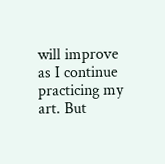will improve as I continue practicing my art. But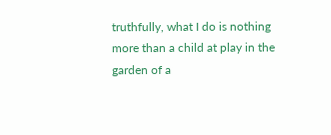truthfully, what I do is nothing more than a child at play in the garden of a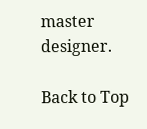master designer.

Back to Top